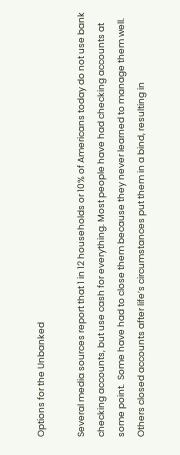Options for the Unbanked

Several media sources report that 1 in 12 households or 10% of Americans today do not use bank checking accounts, but use cash for everything. Most people have had checking accounts at some point.  Some have had to close them because they never learned to manage them well. Others closed accounts after life’s circumstances put them in a bind, resulting in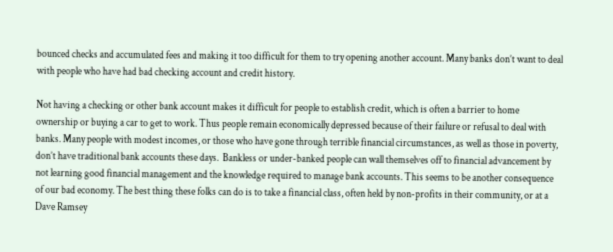bounced checks and accumulated fees and making it too difficult for them to try opening another account. Many banks don’t want to deal with people who have had bad checking account and credit history.

Not having a checking or other bank account makes it difficult for people to establish credit, which is often a barrier to home ownership or buying a car to get to work. Thus people remain economically depressed because of their failure or refusal to deal with banks. Many people with modest incomes, or those who have gone through terrible financial circumstances, as well as those in poverty, don’t have traditional bank accounts these days.  Bankless or under-banked people can wall themselves off to financial advancement by not learning good financial management and the knowledge required to manage bank accounts. This seems to be another consequence of our bad economy. The best thing these folks can do is to take a financial class, often held by non-profits in their community, or at a Dave Ramsey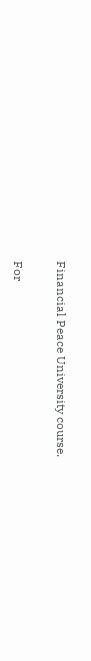Financial Peace University course.

For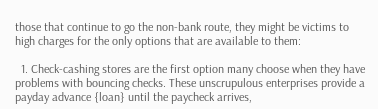those that continue to go the non-bank route, they might be victims to high charges for the only options that are available to them:

  1. Check-cashing stores are the first option many choose when they have problems with bouncing checks. These unscrupulous enterprises provide a payday advance {loan} until the paycheck arrives,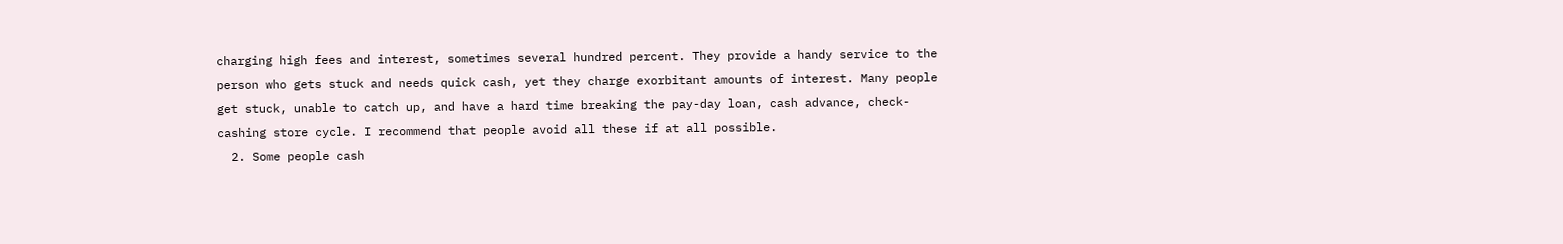charging high fees and interest, sometimes several hundred percent. They provide a handy service to the person who gets stuck and needs quick cash, yet they charge exorbitant amounts of interest. Many people get stuck, unable to catch up, and have a hard time breaking the pay-day loan, cash advance, check-cashing store cycle. I recommend that people avoid all these if at all possible.
  2. Some people cash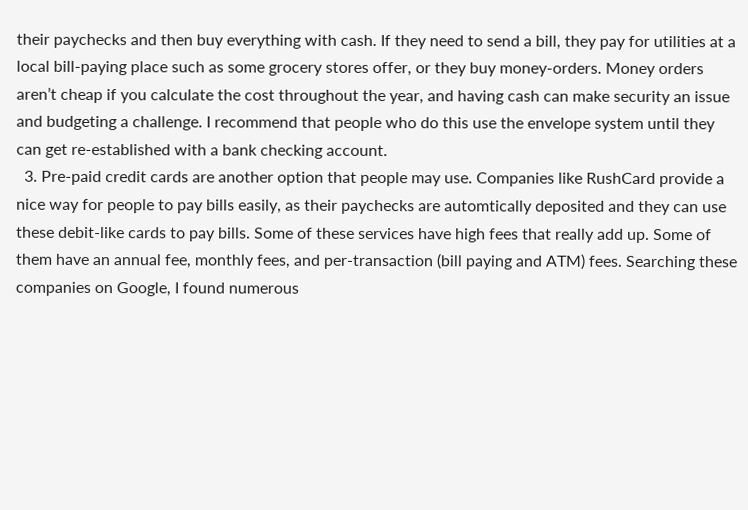their paychecks and then buy everything with cash. If they need to send a bill, they pay for utilities at a local bill-paying place such as some grocery stores offer, or they buy money-orders. Money orders aren’t cheap if you calculate the cost throughout the year, and having cash can make security an issue and budgeting a challenge. I recommend that people who do this use the envelope system until they can get re-established with a bank checking account.
  3. Pre-paid credit cards are another option that people may use. Companies like RushCard provide a nice way for people to pay bills easily, as their paychecks are automtically deposited and they can use these debit-like cards to pay bills. Some of these services have high fees that really add up. Some of them have an annual fee, monthly fees, and per-transaction (bill paying and ATM) fees. Searching these companies on Google, I found numerous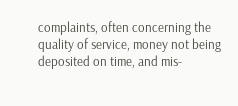complaints, often concerning the quality of service, money not being deposited on time, and mis-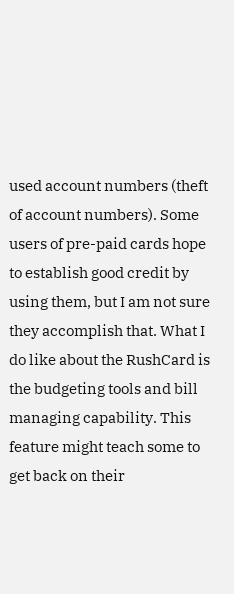used account numbers (theft of account numbers). Some users of pre-paid cards hope to establish good credit by using them, but I am not sure they accomplish that. What I do like about the RushCard is the budgeting tools and bill managing capability. This feature might teach some to get back on their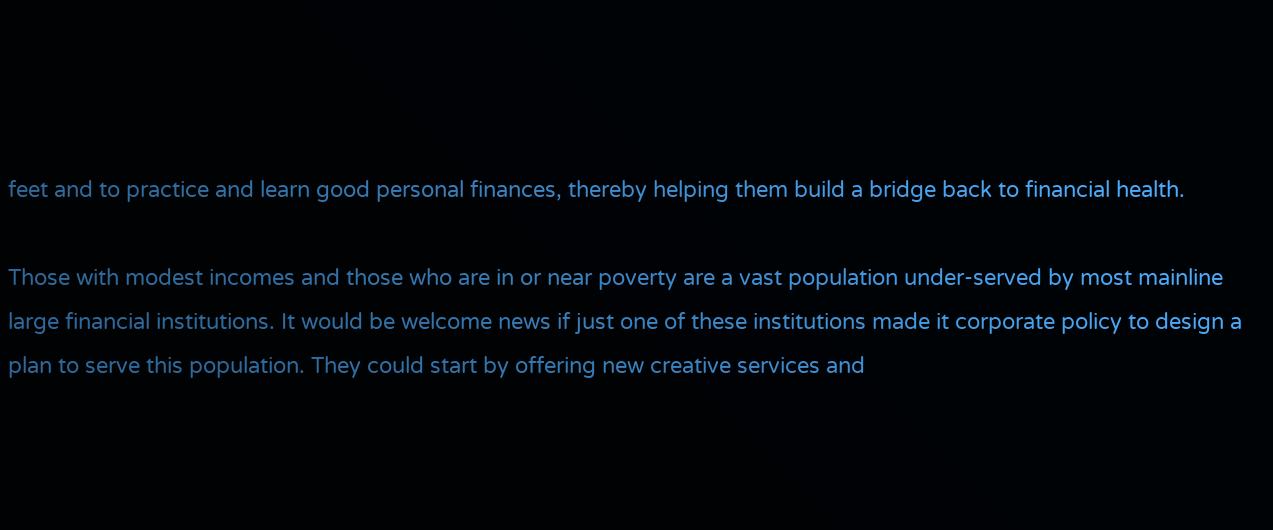feet and to practice and learn good personal finances, thereby helping them build a bridge back to financial health.

Those with modest incomes and those who are in or near poverty are a vast population under-served by most mainline large financial institutions. It would be welcome news if just one of these institutions made it corporate policy to design a plan to serve this population. They could start by offering new creative services and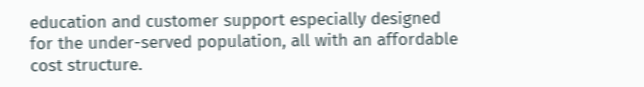education and customer support especially designed for the under-served population, all with an affordable cost structure.